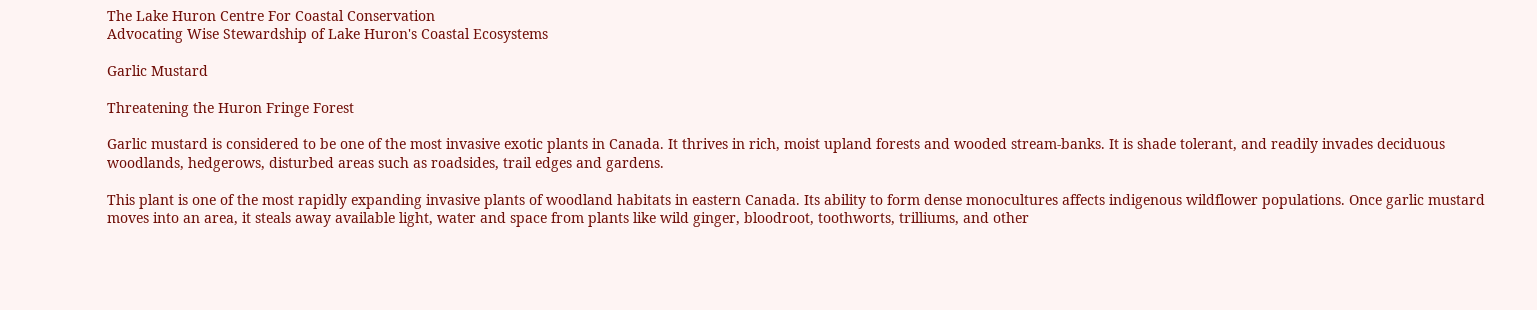The Lake Huron Centre For Coastal Conservation
Advocating Wise Stewardship of Lake Huron's Coastal Ecosystems

Garlic Mustard

Threatening the Huron Fringe Forest

Garlic mustard is considered to be one of the most invasive exotic plants in Canada. It thrives in rich, moist upland forests and wooded stream-banks. It is shade tolerant, and readily invades deciduous woodlands, hedgerows, disturbed areas such as roadsides, trail edges and gardens.

This plant is one of the most rapidly expanding invasive plants of woodland habitats in eastern Canada. Its ability to form dense monocultures affects indigenous wildflower populations. Once garlic mustard moves into an area, it steals away available light, water and space from plants like wild ginger, bloodroot, toothworts, trilliums, and other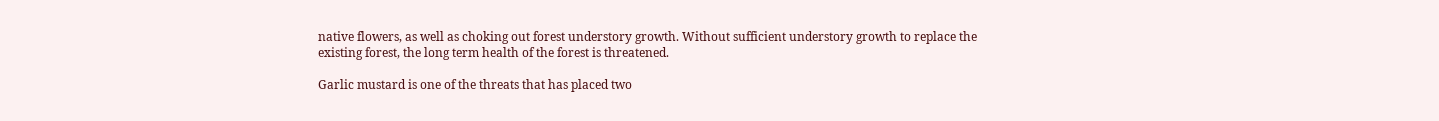native flowers, as well as choking out forest understory growth. Without sufficient understory growth to replace the existing forest, the long term health of the forest is threatened.

Garlic mustard is one of the threats that has placed two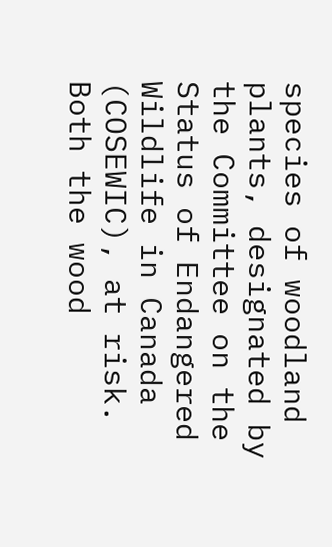species of woodland plants, designated by the Committee on the Status of Endangered Wildlife in Canada (COSEWIC), at risk. Both the wood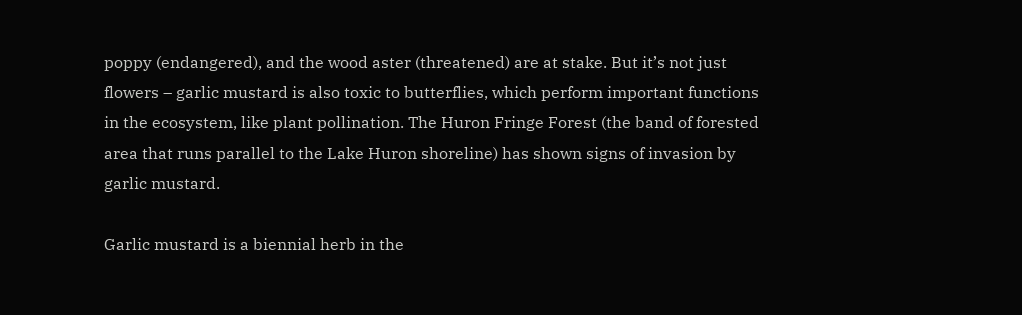poppy (endangered), and the wood aster (threatened) are at stake. But it’s not just flowers – garlic mustard is also toxic to butterflies, which perform important functions in the ecosystem, like plant pollination. The Huron Fringe Forest (the band of forested area that runs parallel to the Lake Huron shoreline) has shown signs of invasion by garlic mustard.

Garlic mustard is a biennial herb in the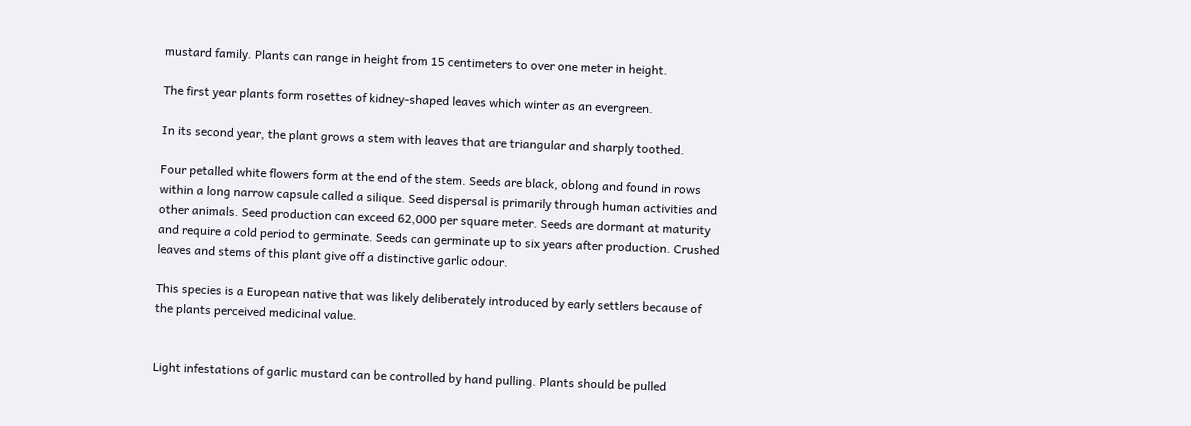mustard family. Plants can range in height from 15 centimeters to over one meter in height.

The first year plants form rosettes of kidney-shaped leaves which winter as an evergreen.

In its second year, the plant grows a stem with leaves that are triangular and sharply toothed.

Four petalled white flowers form at the end of the stem. Seeds are black, oblong and found in rows within a long narrow capsule called a silique. Seed dispersal is primarily through human activities and other animals. Seed production can exceed 62,000 per square meter. Seeds are dormant at maturity and require a cold period to germinate. Seeds can germinate up to six years after production. Crushed leaves and stems of this plant give off a distinctive garlic odour.

This species is a European native that was likely deliberately introduced by early settlers because of the plants perceived medicinal value.


Light infestations of garlic mustard can be controlled by hand pulling. Plants should be pulled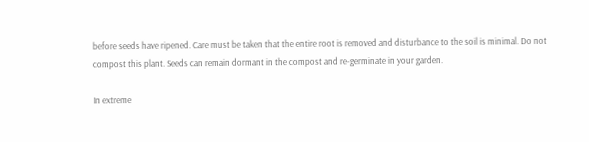before seeds have ripened. Care must be taken that the entire root is removed and disturbance to the soil is minimal. Do not compost this plant. Seeds can remain dormant in the compost and re-germinate in your garden.

In extreme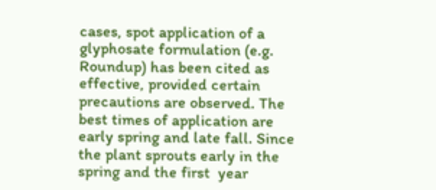cases, spot application of a glyphosate formulation (e.g. Roundup) has been cited as effective, provided certain precautions are observed. The best times of application are early spring and late fall. Since the plant sprouts early in the spring and the first  year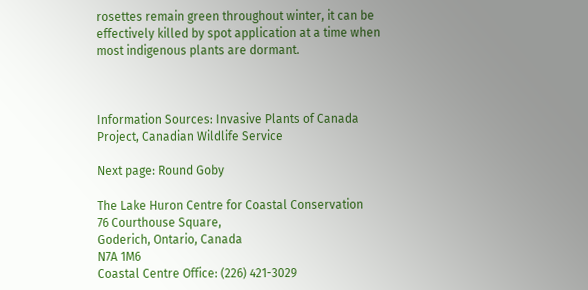rosettes remain green throughout winter, it can be effectively killed by spot application at a time when most indigenous plants are dormant.



Information Sources: Invasive Plants of Canada Project, Canadian Wildlife Service

Next page: Round Goby

The Lake Huron Centre for Coastal Conservation
76 Courthouse Square,
Goderich, Ontario, Canada
N7A 1M6
Coastal Centre Office: (226) 421-3029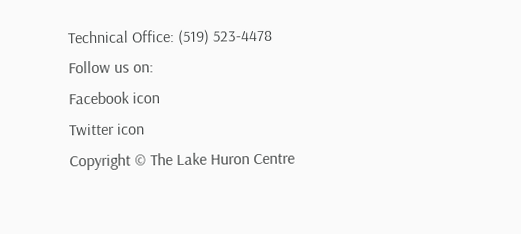Technical Office: (519) 523-4478
Follow us on:
Facebook icon
Twitter icon
Copyright © The Lake Huron Centre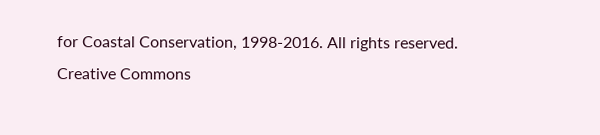for Coastal Conservation, 1998-2016. All rights reserved.
Creative Commons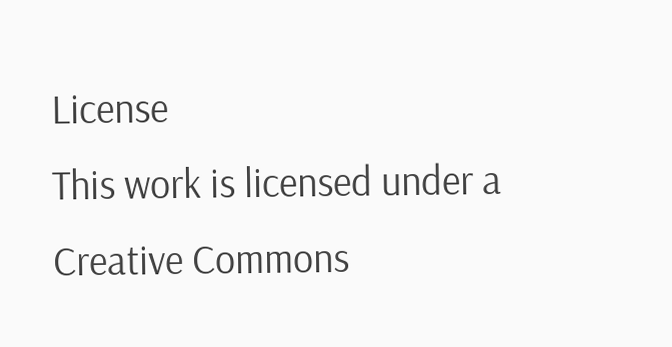License
This work is licensed under a Creative Commons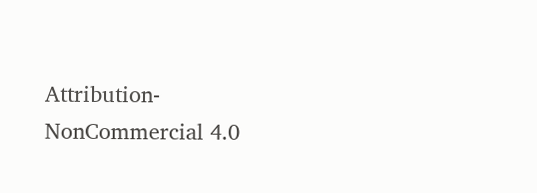Attribution-NonCommercial 4.0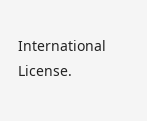International License.